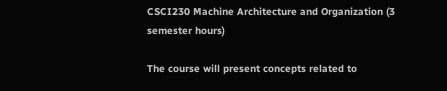CSCI230 Machine Architecture and Organization (3 semester hours)

The course will present concepts related to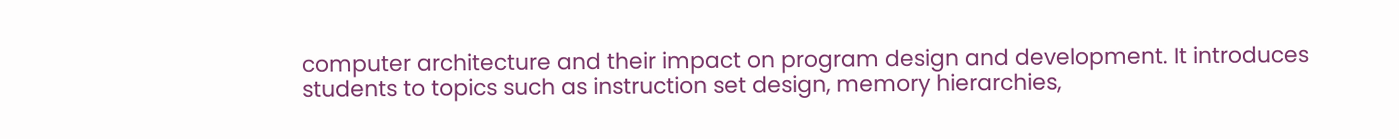computer architecture and their impact on program design and development. It introduces students to topics such as instruction set design, memory hierarchies,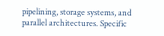pipelining, storage systems, and parallel architectures. Specific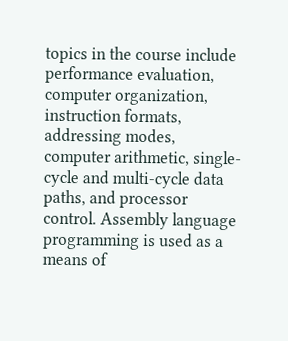topics in the course include performance evaluation, computer organization, instruction formats, addressing modes, computer arithmetic, single-cycle and multi-cycle data paths, and processor control. Assembly language programming is used as a means of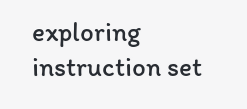exploring instruction set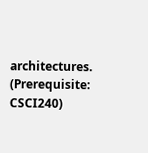architectures. (Prerequisite: CSCI240)